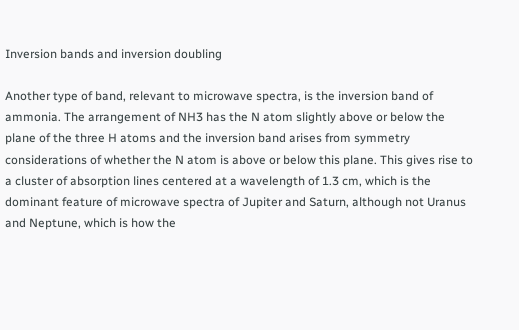Inversion bands and inversion doubling

Another type of band, relevant to microwave spectra, is the inversion band of ammonia. The arrangement of NH3 has the N atom slightly above or below the plane of the three H atoms and the inversion band arises from symmetry considerations of whether the N atom is above or below this plane. This gives rise to a cluster of absorption lines centered at a wavelength of 1.3 cm, which is the dominant feature of microwave spectra of Jupiter and Saturn, although not Uranus and Neptune, which is how the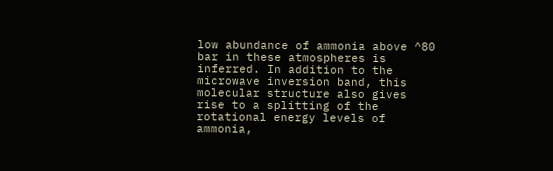low abundance of ammonia above ^80 bar in these atmospheres is inferred. In addition to the microwave inversion band, this molecular structure also gives rise to a splitting of the rotational energy levels of ammonia,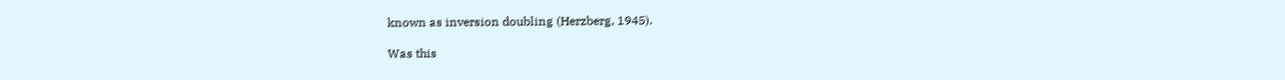known as inversion doubling (Herzberg, 1945).

Was this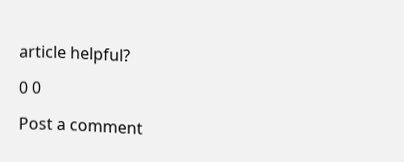article helpful?

0 0

Post a comment